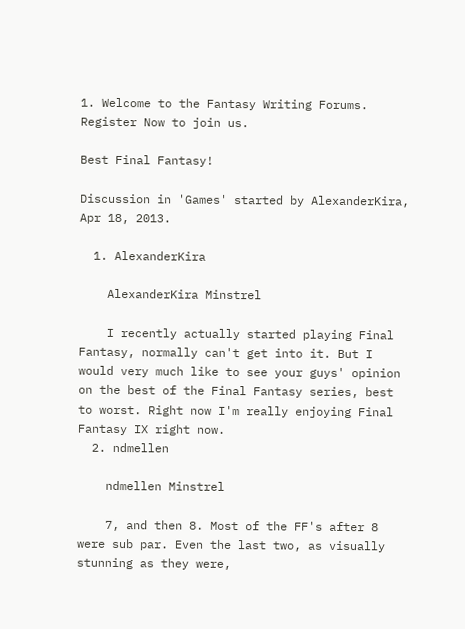1. Welcome to the Fantasy Writing Forums. Register Now to join us.

Best Final Fantasy!

Discussion in 'Games' started by AlexanderKira, Apr 18, 2013.

  1. AlexanderKira

    AlexanderKira Minstrel

    I recently actually started playing Final Fantasy, normally can't get into it. But I would very much like to see your guys' opinion on the best of the Final Fantasy series, best to worst. Right now I'm really enjoying Final Fantasy IX right now.
  2. ndmellen

    ndmellen Minstrel

    7, and then 8. Most of the FF's after 8 were sub par. Even the last two, as visually stunning as they were,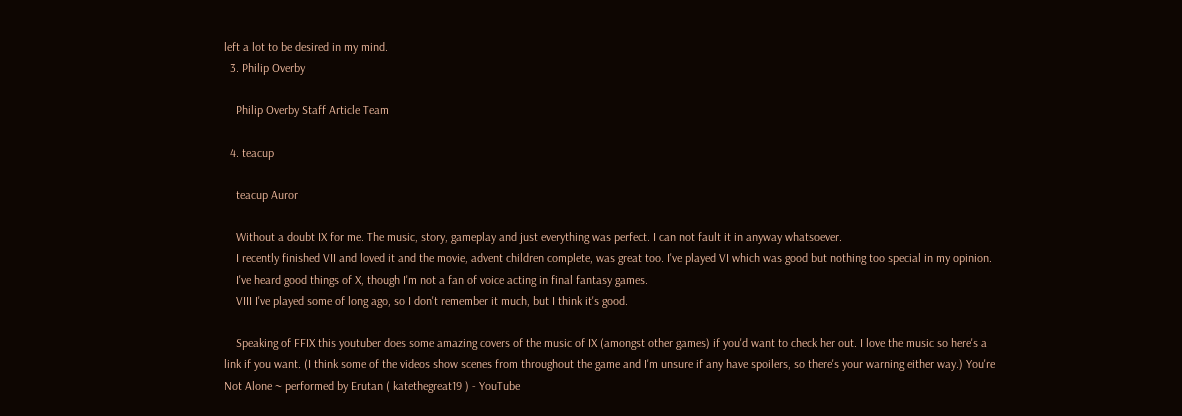left a lot to be desired in my mind.
  3. Philip Overby

    Philip Overby Staff Article Team

  4. teacup

    teacup Auror

    Without a doubt IX for me. The music, story, gameplay and just everything was perfect. I can not fault it in anyway whatsoever.
    I recently finished VII and loved it and the movie, advent children complete, was great too. I've played VI which was good but nothing too special in my opinion.
    I've heard good things of X, though I'm not a fan of voice acting in final fantasy games.
    VIII I've played some of long ago, so I don't remember it much, but I think it's good.

    Speaking of FFIX this youtuber does some amazing covers of the music of IX (amongst other games) if you'd want to check her out. I love the music so here's a link if you want. (I think some of the videos show scenes from throughout the game and I'm unsure if any have spoilers, so there's your warning either way.) You're Not Alone ~ performed by Erutan ( katethegreat19 ) - YouTube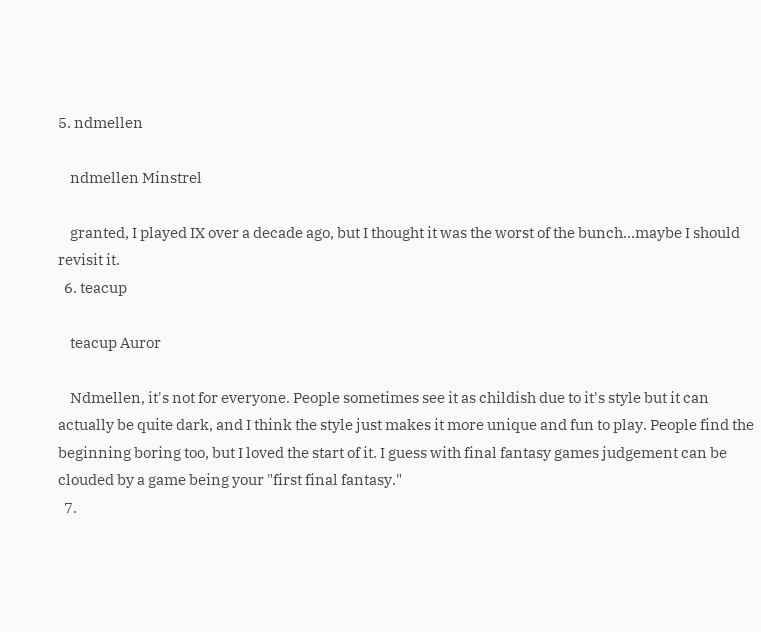5. ndmellen

    ndmellen Minstrel

    granted, I played IX over a decade ago, but I thought it was the worst of the bunch...maybe I should revisit it.
  6. teacup

    teacup Auror

    Ndmellen, it's not for everyone. People sometimes see it as childish due to it's style but it can actually be quite dark, and I think the style just makes it more unique and fun to play. People find the beginning boring too, but I loved the start of it. I guess with final fantasy games judgement can be clouded by a game being your "first final fantasy."
  7.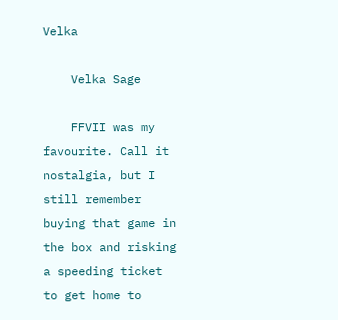Velka

    Velka Sage

    FFVII was my favourite. Call it nostalgia, but I still remember buying that game in the box and risking a speeding ticket to get home to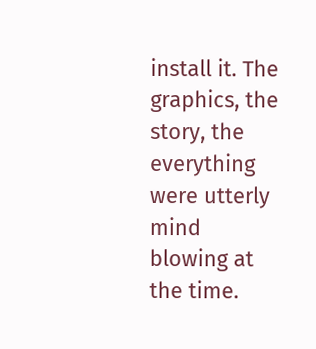install it. The graphics, the story, the everything were utterly mind blowing at the time.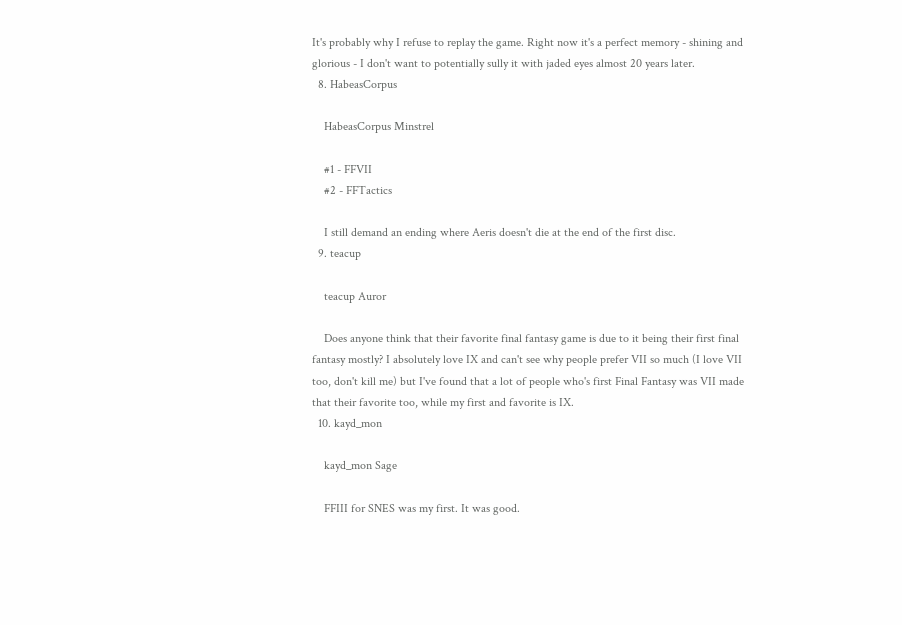It's probably why I refuse to replay the game. Right now it's a perfect memory - shining and glorious - I don't want to potentially sully it with jaded eyes almost 20 years later.
  8. HabeasCorpus

    HabeasCorpus Minstrel

    #1 - FFVII
    #2 - FFTactics

    I still demand an ending where Aeris doesn't die at the end of the first disc.
  9. teacup

    teacup Auror

    Does anyone think that their favorite final fantasy game is due to it being their first final fantasy mostly? I absolutely love IX and can't see why people prefer VII so much (I love VII too, don't kill me) but I've found that a lot of people who's first Final Fantasy was VII made that their favorite too, while my first and favorite is IX.
  10. kayd_mon

    kayd_mon Sage

    FFIII for SNES was my first. It was good.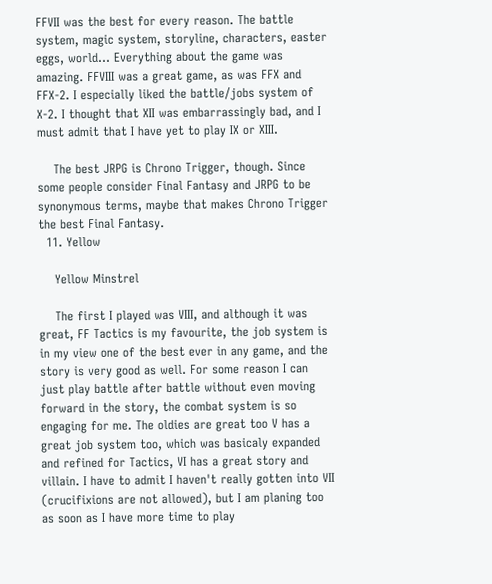FFVII was the best for every reason. The battle system, magic system, storyline, characters, easter eggs, world... Everything about the game was amazing. FFVIII was a great game, as was FFX and FFX-2. I especially liked the battle/jobs system of X-2. I thought that XII was embarrassingly bad, and I must admit that I have yet to play IX or XIII.

    The best JRPG is Chrono Trigger, though. Since some people consider Final Fantasy and JRPG to be synonymous terms, maybe that makes Chrono Trigger the best Final Fantasy.
  11. Yellow

    Yellow Minstrel

    The first I played was VIII, and although it was great, FF Tactics is my favourite, the job system is in my view one of the best ever in any game, and the story is very good as well. For some reason I can just play battle after battle without even moving forward in the story, the combat system is so engaging for me. The oldies are great too V has a great job system too, which was basicaly expanded and refined for Tactics, VI has a great story and villain. I have to admit I haven't really gotten into VII (crucifixions are not allowed), but I am planing too as soon as I have more time to play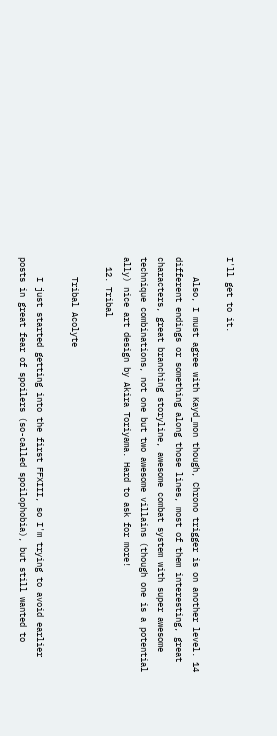I'll get to it.

    Also, I must agree with Kayd_mon though, Chrono trigger is on another level. 14 different endings or something along those lines, most of them interesting, great characters, great branching storyline, awesome combat system with super awesome technique combinations, not one but two awesome villains (though one is a potential ally) nice art design by Akira Toriyama. Hard to ask for more!
  12. Tribal

    Tribal Acolyte

    I just started getting into the first FFXIII, so I'm trying to avoid earlier posts in great fear of spoilers (so-called spoilophobia), but still wanted to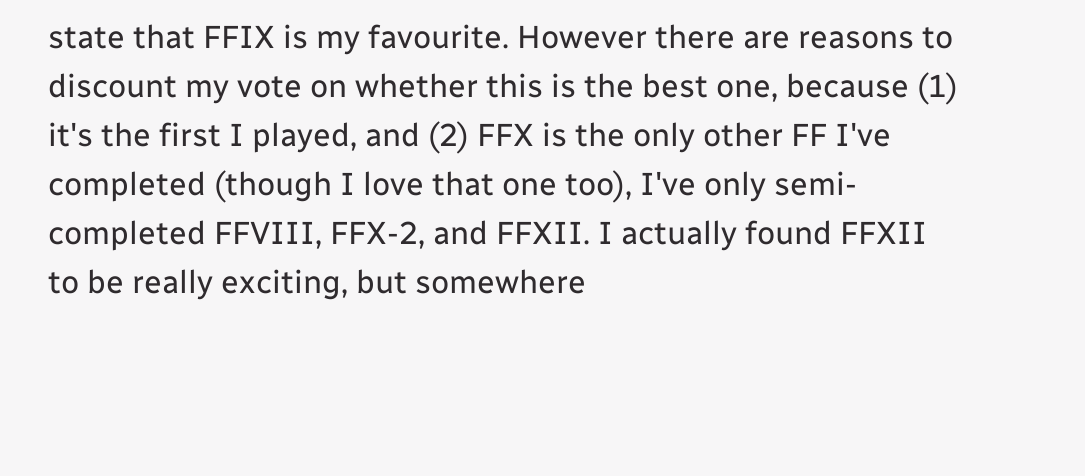state that FFIX is my favourite. However there are reasons to discount my vote on whether this is the best one, because (1) it's the first I played, and (2) FFX is the only other FF I've completed (though I love that one too), I've only semi-completed FFVIII, FFX-2, and FFXII. I actually found FFXII to be really exciting, but somewhere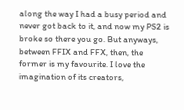along the way I had a busy period and never got back to it, and now my PS2 is broke so there you go. But anyways, between FFIX and FFX, then, the former is my favourite. I love the imagination of its creators,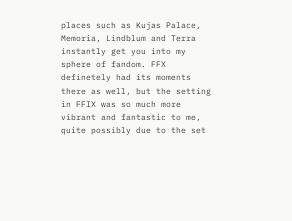places such as Kujas Palace, Memoria, Lindblum and Terra instantly get you into my sphere of fandom. FFX definetely had its moments there as well, but the setting in FFIX was so much more vibrant and fantastic to me, quite possibly due to the set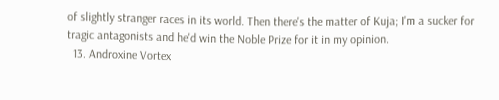of slightly stranger races in its world. Then there's the matter of Kuja; I'm a sucker for tragic antagonists and he'd win the Noble Prize for it in my opinion.
  13. Androxine Vortex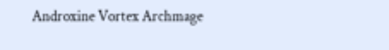Androxine Vortex Archmage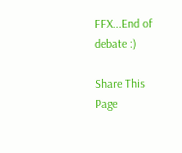FFX...End of debate :)

Share This Page